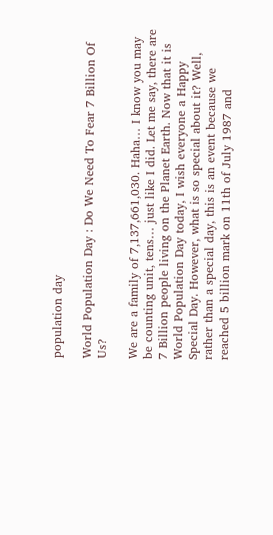population day

World Population Day : Do We Need To Fear 7 Billion Of Us?

We are a family of 7,137,661,030. Haha… I know you may be counting unit, tens… just like I did. Let me say, there are 7 Billion people living on the Planet Earth. Now that it is World Population Day today, I wish everyone a Happy Special Day. However, what is so special about it? Well, rather than a special day, this is an event because we reached 5 billion mark on 11th of July 1987 and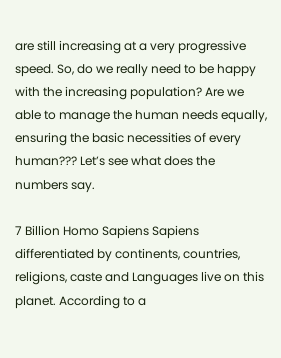are still increasing at a very progressive speed. So, do we really need to be happy with the increasing population? Are we able to manage the human needs equally, ensuring the basic necessities of every human??? Let’s see what does the numbers say.

7 Billion Homo Sapiens Sapiens differentiated by continents, countries, religions, caste and Languages live on this planet. According to a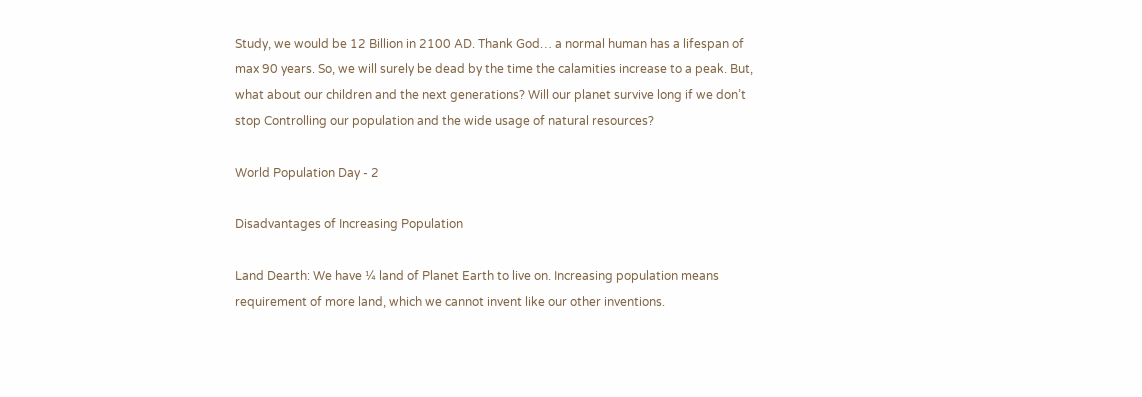Study, we would be 12 Billion in 2100 AD. Thank God… a normal human has a lifespan of max 90 years. So, we will surely be dead by the time the calamities increase to a peak. But, what about our children and the next generations? Will our planet survive long if we don’t stop Controlling our population and the wide usage of natural resources?

World Population Day - 2

Disadvantages of Increasing Population

Land Dearth: We have ¼ land of Planet Earth to live on. Increasing population means requirement of more land, which we cannot invent like our other inventions.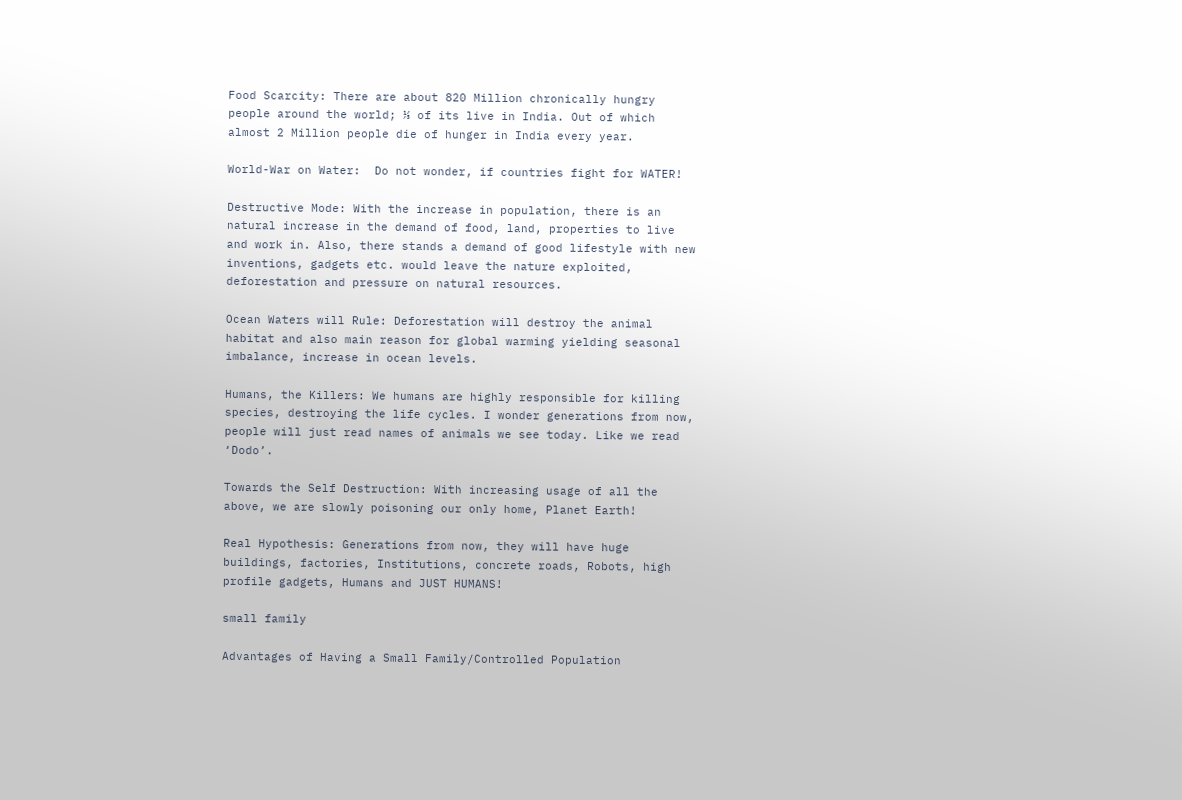Food Scarcity: There are about 820 Million chronically hungry people around the world; ⅓ of its live in India. Out of which almost 2 Million people die of hunger in India every year.

World-War on Water:  Do not wonder, if countries fight for WATER!

Destructive Mode: With the increase in population, there is an natural increase in the demand of food, land, properties to live and work in. Also, there stands a demand of good lifestyle with new inventions, gadgets etc. would leave the nature exploited, deforestation and pressure on natural resources.

Ocean Waters will Rule: Deforestation will destroy the animal habitat and also main reason for global warming yielding seasonal imbalance, increase in ocean levels.

Humans, the Killers: We humans are highly responsible for killing species, destroying the life cycles. I wonder generations from now, people will just read names of animals we see today. Like we read ‘Dodo’.

Towards the Self Destruction: With increasing usage of all the above, we are slowly poisoning our only home, Planet Earth!

Real Hypothesis: Generations from now, they will have huge buildings, factories, Institutions, concrete roads, Robots, high profile gadgets, Humans and JUST HUMANS!

small family

Advantages of Having a Small Family/Controlled Population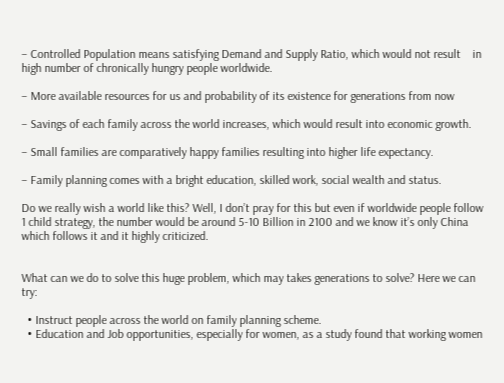– Controlled Population means satisfying Demand and Supply Ratio, which would not result    in high number of chronically hungry people worldwide.

– More available resources for us and probability of its existence for generations from now

– Savings of each family across the world increases, which would result into economic growth.

– Small families are comparatively happy families resulting into higher life expectancy.

– Family planning comes with a bright education, skilled work, social wealth and status.

Do we really wish a world like this? Well, I don’t pray for this but even if worldwide people follow 1 child strategy, the number would be around 5-10 Billion in 2100 and we know it’s only China which follows it and it highly criticized.


What can we do to solve this huge problem, which may takes generations to solve? Here we can try:

  • Instruct people across the world on family planning scheme.
  • Education and Job opportunities, especially for women, as a study found that working women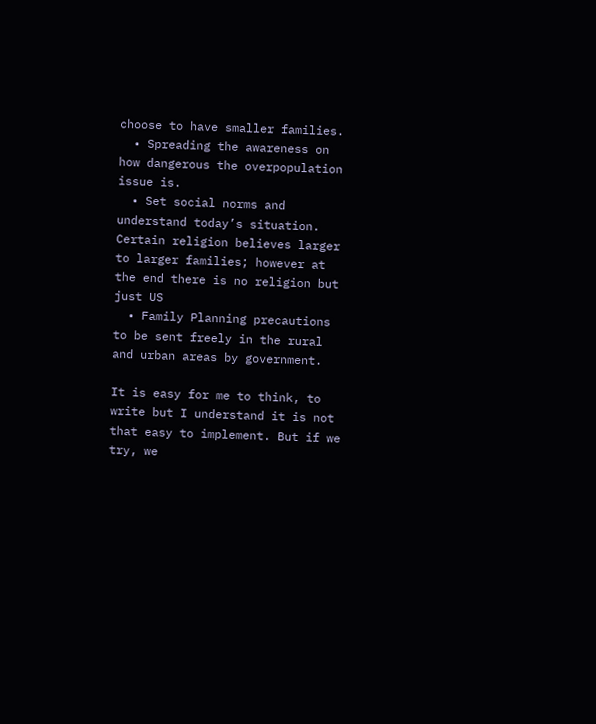choose to have smaller families.
  • Spreading the awareness on how dangerous the overpopulation issue is.
  • Set social norms and understand today’s situation. Certain religion believes larger to larger families; however at the end there is no religion but just US
  • Family Planning precautions to be sent freely in the rural and urban areas by government.

It is easy for me to think, to write but I understand it is not that easy to implement. But if we try, we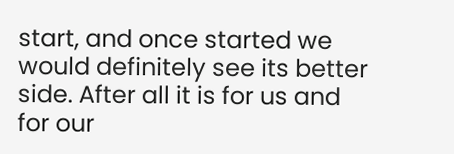start, and once started we would definitely see its better side. After all it is for us and for our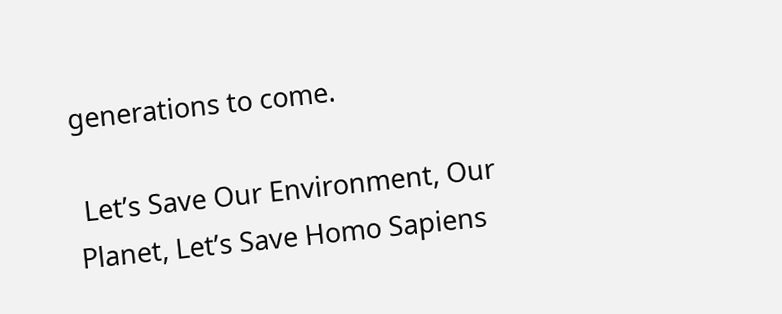generations to come.

 Let’s Save Our Environment, Our Planet, Let’s Save Homo Sapiens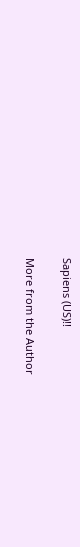Sapiens (US)!!

More from the Author